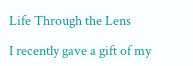Life Through the Lens

I recently gave a gift of my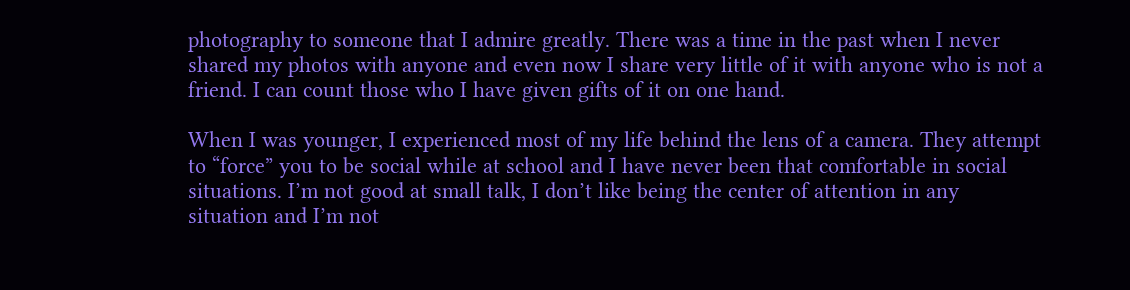photography to someone that I admire greatly. There was a time in the past when I never shared my photos with anyone and even now I share very little of it with anyone who is not a friend. I can count those who I have given gifts of it on one hand.

When I was younger, I experienced most of my life behind the lens of a camera. They attempt to “force” you to be social while at school and I have never been that comfortable in social situations. I’m not good at small talk, I don’t like being the center of attention in any situation and I’m not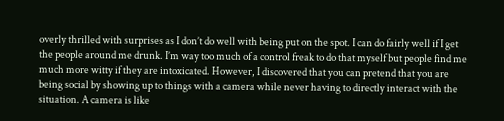overly thrilled with surprises as I don’t do well with being put on the spot. I can do fairly well if I get the people around me drunk. I’m way too much of a control freak to do that myself but people find me much more witty if they are intoxicated. However, I discovered that you can pretend that you are being social by showing up to things with a camera while never having to directly interact with the situation. A camera is like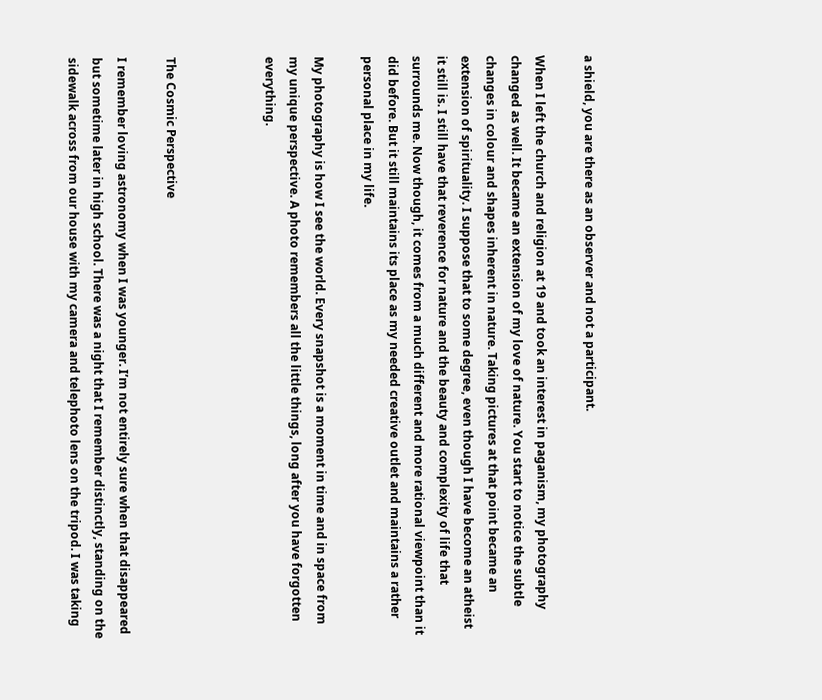a shield, you are there as an observer and not a participant.

When I left the church and religion at 19 and took an interest in paganism, my photography changed as well. It became an extension of my love of nature. You start to notice the subtle changes in colour and shapes inherent in nature. Taking pictures at that point became an extension of spirituality. I suppose that to some degree, even though I have become an atheist it still is. I still have that reverence for nature and the beauty and complexity of life that surrounds me. Now though, it comes from a much different and more rational viewpoint than it did before. But it still maintains its place as my needed creative outlet and maintains a rather personal place in my life.

My photography is how I see the world. Every snapshot is a moment in time and in space from my unique perspective. A photo remembers all the little things, long after you have forgotten everything.



The Cosmic Perspective

I remember loving astronomy when I was younger. I’m not entirely sure when that disappeared but sometime later in high school. There was a night that I remember distinctly, standing on the sidewalk across from our house with my camera and telephoto lens on the tripod. I was taking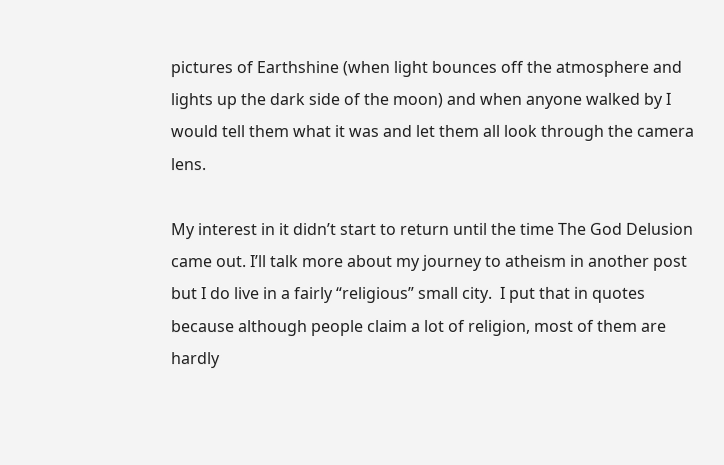pictures of Earthshine (when light bounces off the atmosphere and lights up the dark side of the moon) and when anyone walked by I would tell them what it was and let them all look through the camera lens.

My interest in it didn’t start to return until the time The God Delusion came out. I’ll talk more about my journey to atheism in another post but I do live in a fairly “religious” small city.  I put that in quotes because although people claim a lot of religion, most of them are hardly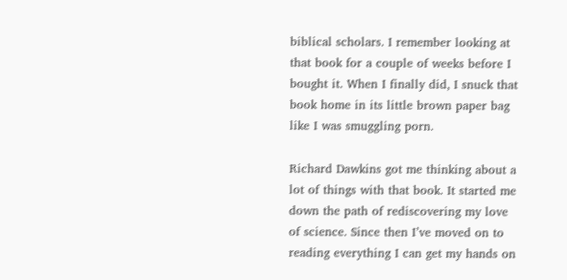biblical scholars. I remember looking at that book for a couple of weeks before I bought it. When I finally did, I snuck that book home in its little brown paper bag like I was smuggling porn.

Richard Dawkins got me thinking about a lot of things with that book. It started me down the path of rediscovering my love of science. Since then I’ve moved on to reading everything I can get my hands on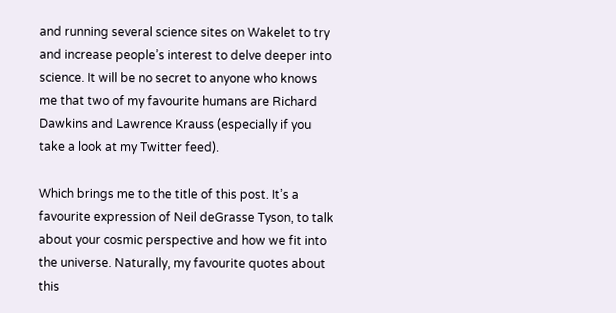and running several science sites on Wakelet to try and increase people’s interest to delve deeper into science. It will be no secret to anyone who knows me that two of my favourite humans are Richard Dawkins and Lawrence Krauss (especially if you take a look at my Twitter feed).

Which brings me to the title of this post. It’s a favourite expression of Neil deGrasse Tyson, to talk about your cosmic perspective and how we fit into the universe. Naturally, my favourite quotes about this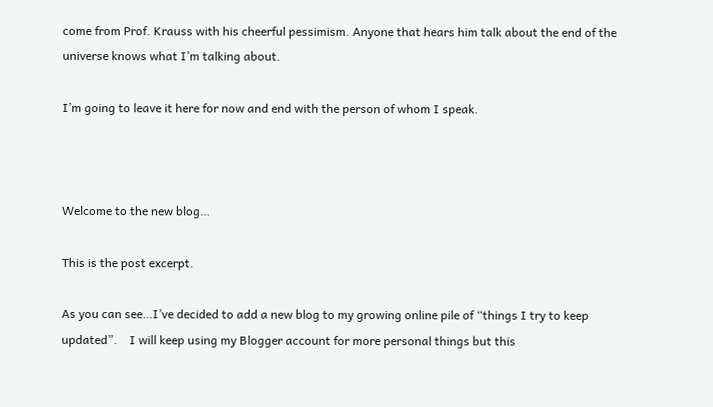come from Prof. Krauss with his cheerful pessimism. Anyone that hears him talk about the end of the universe knows what I’m talking about.

I’m going to leave it here for now and end with the person of whom I speak.



Welcome to the new blog…

This is the post excerpt.

As you can see…I’ve decided to add a new blog to my growing online pile of “things I try to keep updated”.    I will keep using my Blogger account for more personal things but this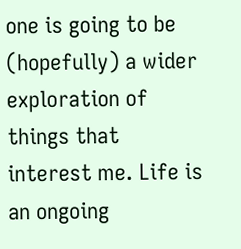one is going to be (hopefully) a wider exploration of things that interest me. Life is an ongoing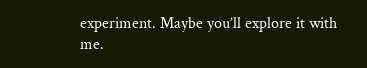experiment. Maybe you’ll explore it with me.